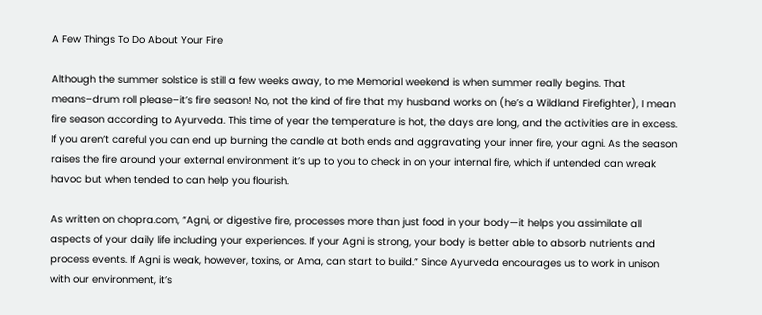A Few Things To Do About Your Fire

Although the summer solstice is still a few weeks away, to me Memorial weekend is when summer really begins. That means–drum roll please–it’s fire season! No, not the kind of fire that my husband works on (he’s a Wildland Firefighter), I mean fire season according to Ayurveda. This time of year the temperature is hot, the days are long, and the activities are in excess. If you aren’t careful you can end up burning the candle at both ends and aggravating your inner fire, your agni. As the season raises the fire around your external environment it’s up to you to check in on your internal fire, which if untended can wreak havoc but when tended to can help you flourish.

As written on chopra.com, “Agni, or digestive fire, processes more than just food in your body—it helps you assimilate all aspects of your daily life including your experiences. If your Agni is strong, your body is better able to absorb nutrients and process events. If Agni is weak, however, toxins, or Ama, can start to build.” Since Ayurveda encourages us to work in unison with our environment, it’s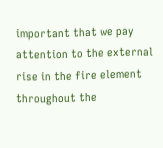important that we pay attention to the external rise in the fire element throughout the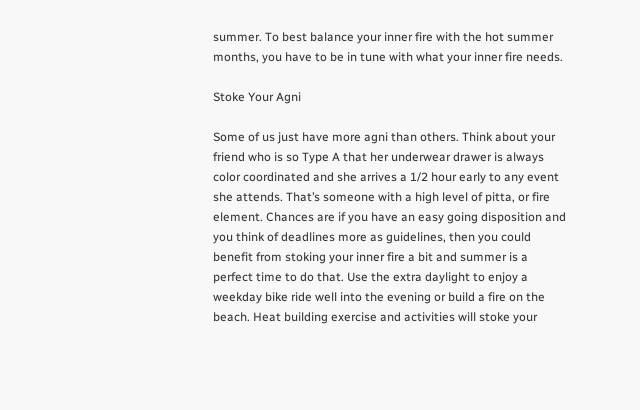summer. To best balance your inner fire with the hot summer months, you have to be in tune with what your inner fire needs.

Stoke Your Agni

Some of us just have more agni than others. Think about your friend who is so Type A that her underwear drawer is always color coordinated and she arrives a 1/2 hour early to any event she attends. That’s someone with a high level of pitta, or fire element. Chances are if you have an easy going disposition and you think of deadlines more as guidelines, then you could benefit from stoking your inner fire a bit and summer is a perfect time to do that. Use the extra daylight to enjoy a weekday bike ride well into the evening or build a fire on the beach. Heat building exercise and activities will stoke your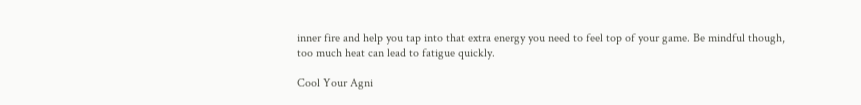inner fire and help you tap into that extra energy you need to feel top of your game. Be mindful though, too much heat can lead to fatigue quickly.

Cool Your Agni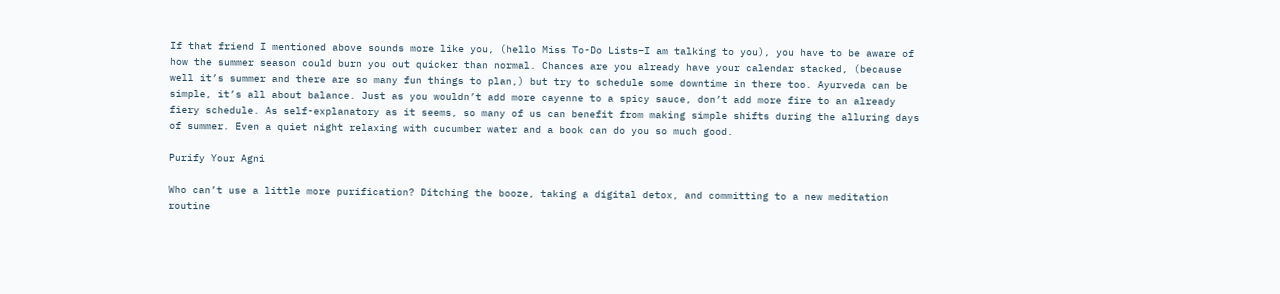If that friend I mentioned above sounds more like you, (hello Miss To-Do Lists–I am talking to you), you have to be aware of how the summer season could burn you out quicker than normal. Chances are you already have your calendar stacked, (because well it’s summer and there are so many fun things to plan,) but try to schedule some downtime in there too. Ayurveda can be simple, it’s all about balance. Just as you wouldn’t add more cayenne to a spicy sauce, don’t add more fire to an already fiery schedule. As self-explanatory as it seems, so many of us can benefit from making simple shifts during the alluring days of summer. Even a quiet night relaxing with cucumber water and a book can do you so much good.

Purify Your Agni

Who can’t use a little more purification? Ditching the booze, taking a digital detox, and committing to a new meditation routine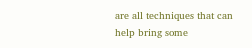are all techniques that can help bring some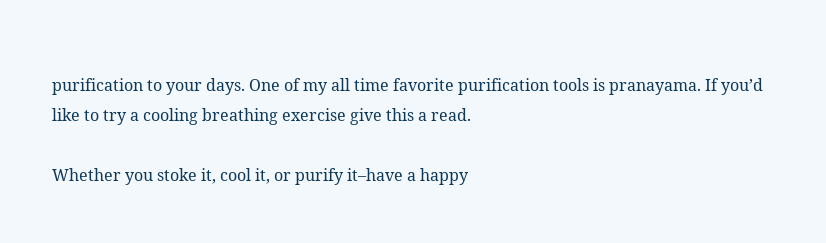purification to your days. One of my all time favorite purification tools is pranayama. If you’d like to try a cooling breathing exercise give this a read.

Whether you stoke it, cool it, or purify it–have a happy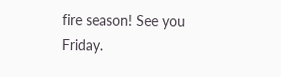fire season! See you Friday.